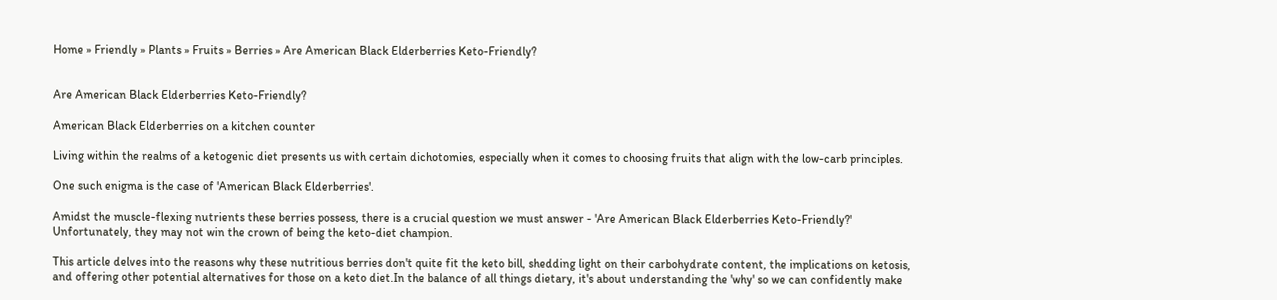Home » Friendly » Plants » Fruits » Berries » Are American Black Elderberries Keto-Friendly?


Are American Black Elderberries Keto-Friendly?

American Black Elderberries on a kitchen counter

Living within the realms of a ketogenic diet presents us with certain dichotomies, especially when it comes to choosing fruits that align with the low-carb principles.

One such enigma is the case of 'American Black Elderberries'.

Amidst the muscle-flexing nutrients these berries possess, there is a crucial question we must answer - 'Are American Black Elderberries Keto-Friendly?' Unfortunately, they may not win the crown of being the keto-diet champion.

This article delves into the reasons why these nutritious berries don't quite fit the keto bill, shedding light on their carbohydrate content, the implications on ketosis, and offering other potential alternatives for those on a keto diet.In the balance of all things dietary, it's about understanding the 'why' so we can confidently make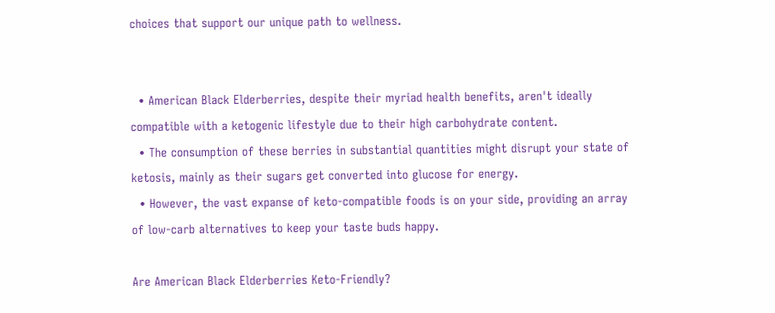choices that support our unique path to wellness.


  • American Black Elderberries, despite their myriad health benefits, aren't ideally compatible with a ketogenic lifestyle due to their high carbohydrate content.
  • The consumption of these berries in substantial quantities might disrupt your state of ketosis, mainly as their sugars get converted into glucose for energy.
  • However, the vast expanse of keto-compatible foods is on your side, providing an array of low-carb alternatives to keep your taste buds happy.

Are American Black Elderberries Keto-Friendly?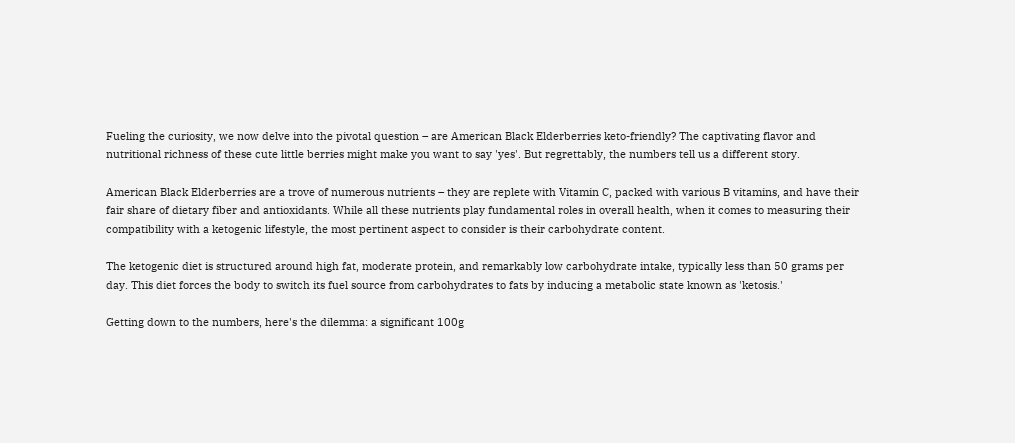Fueling the curiosity, we now delve into the pivotal question – are American Black Elderberries keto-friendly? The captivating flavor and nutritional richness of these cute little berries might make you want to say 'yes'. But regrettably, the numbers tell us a different story.

American Black Elderberries are a trove of numerous nutrients – they are replete with Vitamin C, packed with various B vitamins, and have their fair share of dietary fiber and antioxidants. While all these nutrients play fundamental roles in overall health, when it comes to measuring their compatibility with a ketogenic lifestyle, the most pertinent aspect to consider is their carbohydrate content.

The ketogenic diet is structured around high fat, moderate protein, and remarkably low carbohydrate intake, typically less than 50 grams per day. This diet forces the body to switch its fuel source from carbohydrates to fats by inducing a metabolic state known as 'ketosis.'

Getting down to the numbers, here's the dilemma: a significant 100g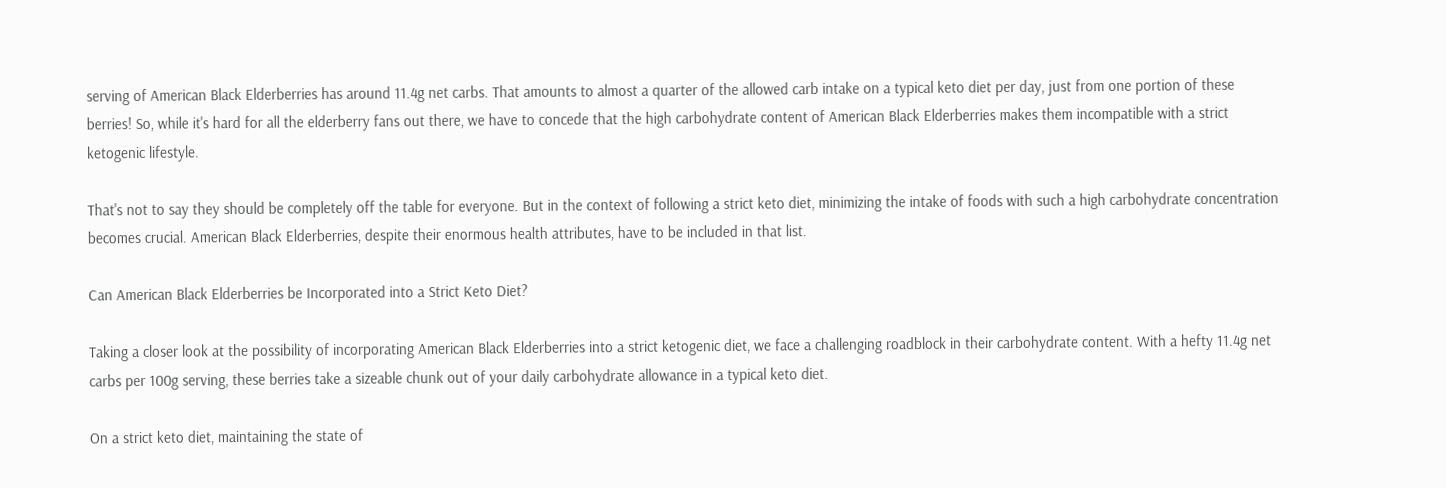serving of American Black Elderberries has around 11.4g net carbs. That amounts to almost a quarter of the allowed carb intake on a typical keto diet per day, just from one portion of these berries! So, while it's hard for all the elderberry fans out there, we have to concede that the high carbohydrate content of American Black Elderberries makes them incompatible with a strict ketogenic lifestyle.

That's not to say they should be completely off the table for everyone. But in the context of following a strict keto diet, minimizing the intake of foods with such a high carbohydrate concentration becomes crucial. American Black Elderberries, despite their enormous health attributes, have to be included in that list.

Can American Black Elderberries be Incorporated into a Strict Keto Diet?

Taking a closer look at the possibility of incorporating American Black Elderberries into a strict ketogenic diet, we face a challenging roadblock in their carbohydrate content. With a hefty 11.4g net carbs per 100g serving, these berries take a sizeable chunk out of your daily carbohydrate allowance in a typical keto diet.

On a strict keto diet, maintaining the state of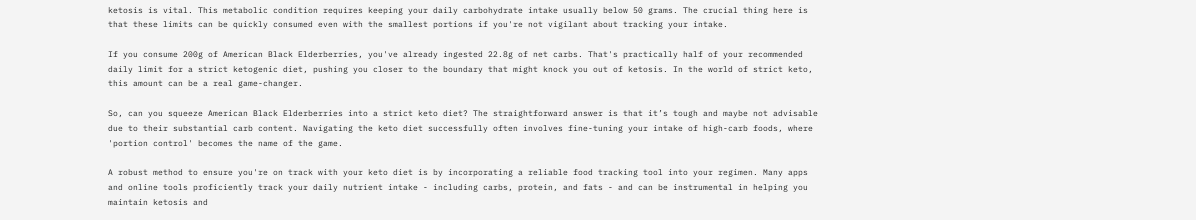ketosis is vital. This metabolic condition requires keeping your daily carbohydrate intake usually below 50 grams. The crucial thing here is that these limits can be quickly consumed even with the smallest portions if you're not vigilant about tracking your intake.

If you consume 200g of American Black Elderberries, you've already ingested 22.8g of net carbs. That's practically half of your recommended daily limit for a strict ketogenic diet, pushing you closer to the boundary that might knock you out of ketosis. In the world of strict keto, this amount can be a real game-changer.

So, can you squeeze American Black Elderberries into a strict keto diet? The straightforward answer is that it’s tough and maybe not advisable due to their substantial carb content. Navigating the keto diet successfully often involves fine-tuning your intake of high-carb foods, where 'portion control' becomes the name of the game.

A robust method to ensure you're on track with your keto diet is by incorporating a reliable food tracking tool into your regimen. Many apps and online tools proficiently track your daily nutrient intake - including carbs, protein, and fats - and can be instrumental in helping you maintain ketosis and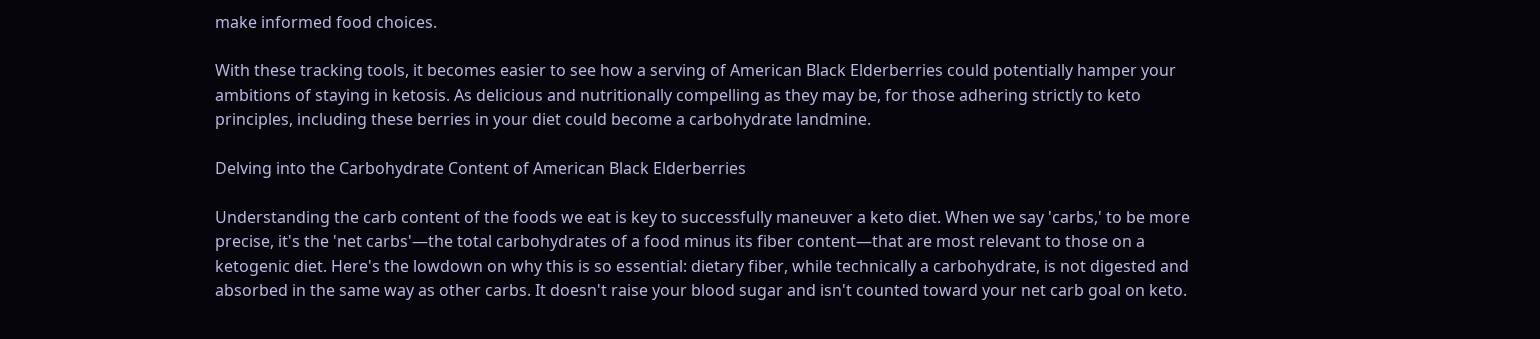make informed food choices.

With these tracking tools, it becomes easier to see how a serving of American Black Elderberries could potentially hamper your ambitions of staying in ketosis. As delicious and nutritionally compelling as they may be, for those adhering strictly to keto principles, including these berries in your diet could become a carbohydrate landmine.

Delving into the Carbohydrate Content of American Black Elderberries

Understanding the carb content of the foods we eat is key to successfully maneuver a keto diet. When we say 'carbs,' to be more precise, it's the 'net carbs'—the total carbohydrates of a food minus its fiber content—that are most relevant to those on a ketogenic diet. Here's the lowdown on why this is so essential: dietary fiber, while technically a carbohydrate, is not digested and absorbed in the same way as other carbs. It doesn't raise your blood sugar and isn't counted toward your net carb goal on keto.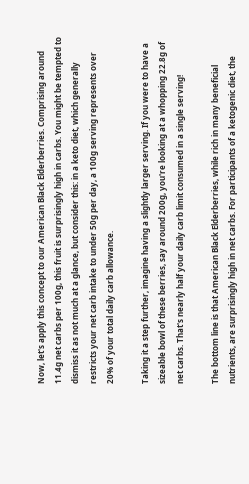Now, let's apply this concept to our American Black Elderberries. Comprising around 11.4g net carbs per 100g, this fruit is surprisingly high in carbs. You might be tempted to dismiss it as not much at a glance, but consider this: in a keto diet, which generally restricts your net carb intake to under 50g per day, a 100g serving represents over 20% of your total daily carb allowance.

Taking it a step further, imagine having a slightly larger serving. If you were to have a sizeable bowl of these berries, say around 200g, you're looking at a whopping 22.8g of net carbs. That's nearly half your daily carb limit consumed in a single serving!

The bottom line is that American Black Elderberries, while rich in many beneficial nutrients, are surprisingly high in net carbs. For participants of a ketogenic diet, the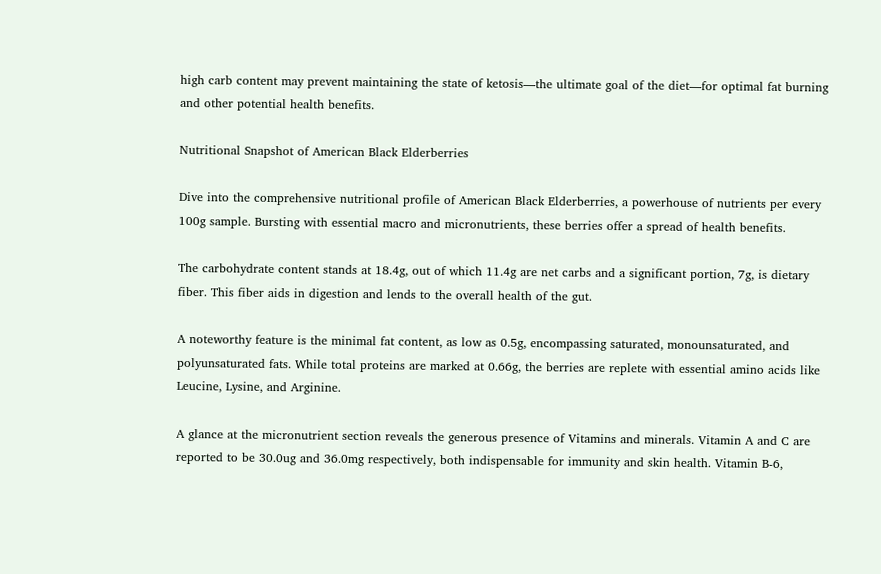high carb content may prevent maintaining the state of ketosis—the ultimate goal of the diet—for optimal fat burning and other potential health benefits.

Nutritional Snapshot of American Black Elderberries

Dive into the comprehensive nutritional profile of American Black Elderberries, a powerhouse of nutrients per every 100g sample. Bursting with essential macro and micronutrients, these berries offer a spread of health benefits.

The carbohydrate content stands at 18.4g, out of which 11.4g are net carbs and a significant portion, 7g, is dietary fiber. This fiber aids in digestion and lends to the overall health of the gut.

A noteworthy feature is the minimal fat content, as low as 0.5g, encompassing saturated, monounsaturated, and polyunsaturated fats. While total proteins are marked at 0.66g, the berries are replete with essential amino acids like Leucine, Lysine, and Arginine.

A glance at the micronutrient section reveals the generous presence of Vitamins and minerals. Vitamin A and C are reported to be 30.0ug and 36.0mg respectively, both indispensable for immunity and skin health. Vitamin B-6,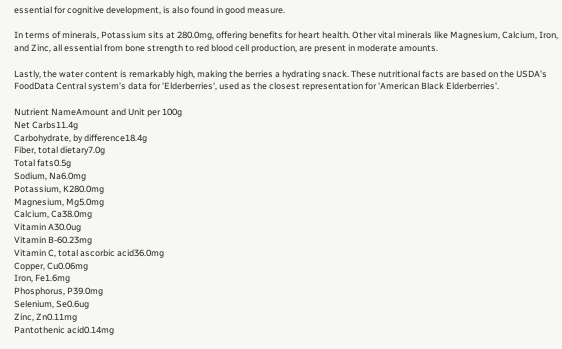essential for cognitive development, is also found in good measure.

In terms of minerals, Potassium sits at 280.0mg, offering benefits for heart health. Other vital minerals like Magnesium, Calcium, Iron, and Zinc, all essential from bone strength to red blood cell production, are present in moderate amounts.

Lastly, the water content is remarkably high, making the berries a hydrating snack. These nutritional facts are based on the USDA's FoodData Central system's data for 'Elderberries', used as the closest representation for 'American Black Elderberries'.

Nutrient NameAmount and Unit per 100g
Net Carbs11.4g
Carbohydrate, by difference18.4g
Fiber, total dietary7.0g
Total fats0.5g
Sodium, Na6.0mg
Potassium, K280.0mg
Magnesium, Mg5.0mg
Calcium, Ca38.0mg
Vitamin A30.0ug
Vitamin B-60.23mg
Vitamin C, total ascorbic acid36.0mg
Copper, Cu0.06mg
Iron, Fe1.6mg
Phosphorus, P39.0mg
Selenium, Se0.6ug
Zinc, Zn0.11mg
Pantothenic acid0.14mg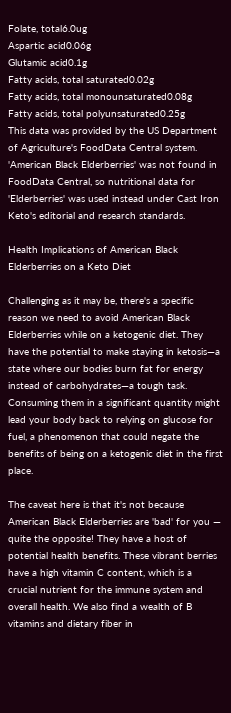Folate, total6.0ug
Aspartic acid0.06g
Glutamic acid0.1g
Fatty acids, total saturated0.02g
Fatty acids, total monounsaturated0.08g
Fatty acids, total polyunsaturated0.25g
This data was provided by the US Department of Agriculture's FoodData Central system.
'American Black Elderberries' was not found in FoodData Central, so nutritional data for 'Elderberries' was used instead under Cast Iron Keto's editorial and research standards.

Health Implications of American Black Elderberries on a Keto Diet

Challenging as it may be, there's a specific reason we need to avoid American Black Elderberries while on a ketogenic diet. They have the potential to make staying in ketosis—a state where our bodies burn fat for energy instead of carbohydrates—a tough task. Consuming them in a significant quantity might lead your body back to relying on glucose for fuel, a phenomenon that could negate the benefits of being on a ketogenic diet in the first place.

The caveat here is that it's not because American Black Elderberries are 'bad' for you — quite the opposite! They have a host of potential health benefits. These vibrant berries have a high vitamin C content, which is a crucial nutrient for the immune system and overall health. We also find a wealth of B vitamins and dietary fiber in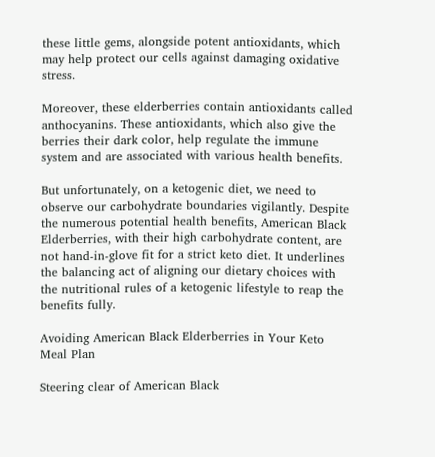these little gems, alongside potent antioxidants, which may help protect our cells against damaging oxidative stress.

Moreover, these elderberries contain antioxidants called anthocyanins. These antioxidants, which also give the berries their dark color, help regulate the immune system and are associated with various health benefits.

But unfortunately, on a ketogenic diet, we need to observe our carbohydrate boundaries vigilantly. Despite the numerous potential health benefits, American Black Elderberries, with their high carbohydrate content, are not hand-in-glove fit for a strict keto diet. It underlines the balancing act of aligning our dietary choices with the nutritional rules of a ketogenic lifestyle to reap the benefits fully.

Avoiding American Black Elderberries in Your Keto Meal Plan

Steering clear of American Black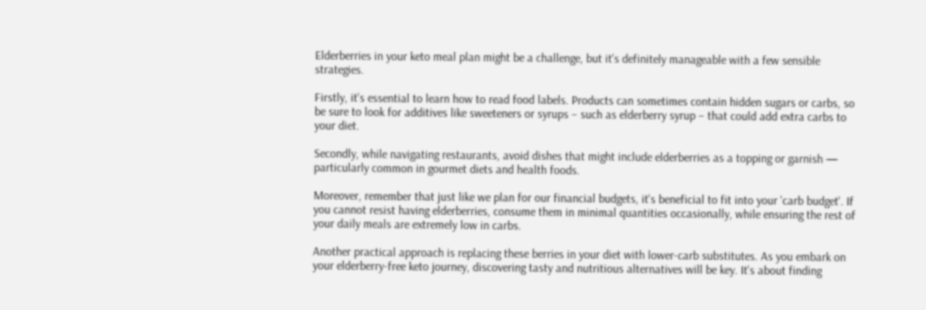Elderberries in your keto meal plan might be a challenge, but it's definitely manageable with a few sensible strategies.

Firstly, it's essential to learn how to read food labels. Products can sometimes contain hidden sugars or carbs, so be sure to look for additives like sweeteners or syrups – such as elderberry syrup – that could add extra carbs to your diet.

Secondly, while navigating restaurants, avoid dishes that might include elderberries as a topping or garnish — particularly common in gourmet diets and health foods.

Moreover, remember that just like we plan for our financial budgets, it's beneficial to fit into your 'carb budget'. If you cannot resist having elderberries, consume them in minimal quantities occasionally, while ensuring the rest of your daily meals are extremely low in carbs.

Another practical approach is replacing these berries in your diet with lower-carb substitutes. As you embark on your elderberry-free keto journey, discovering tasty and nutritious alternatives will be key. It's about finding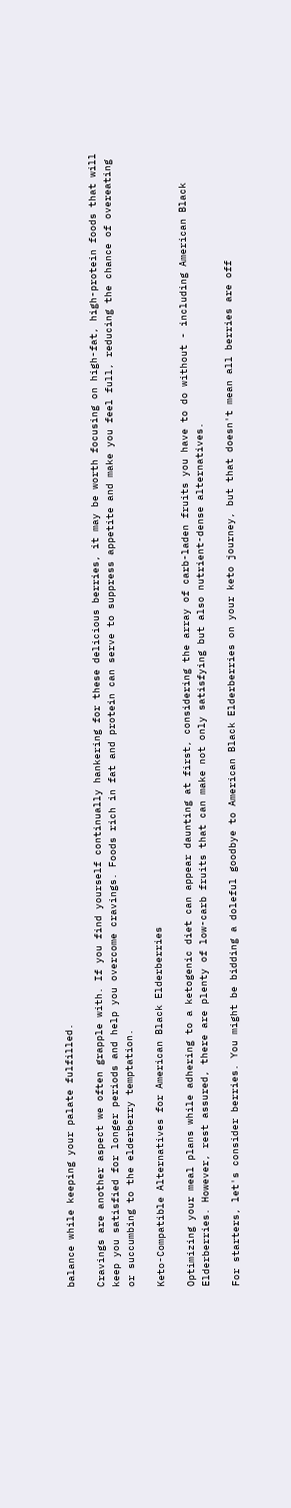balance while keeping your palate fulfilled.

Cravings are another aspect we often grapple with. If you find yourself continually hankering for these delicious berries, it may be worth focusing on high-fat, high-protein foods that will keep you satisfied for longer periods and help you overcome cravings. Foods rich in fat and protein can serve to suppress appetite and make you feel full, reducing the chance of overeating or succumbing to the elderberry temptation.

Keto-Compatible Alternatives for American Black Elderberries

Optimizing your meal plans while adhering to a ketogenic diet can appear daunting at first, considering the array of carb-laden fruits you have to do without - including American Black Elderberries. However, rest assured, there are plenty of low-carb fruits that can make not only satisfying but also nutrient-dense alternatives.

For starters, let's consider berries. You might be bidding a doleful goodbye to American Black Elderberries on your keto journey, but that doesn't mean all berries are off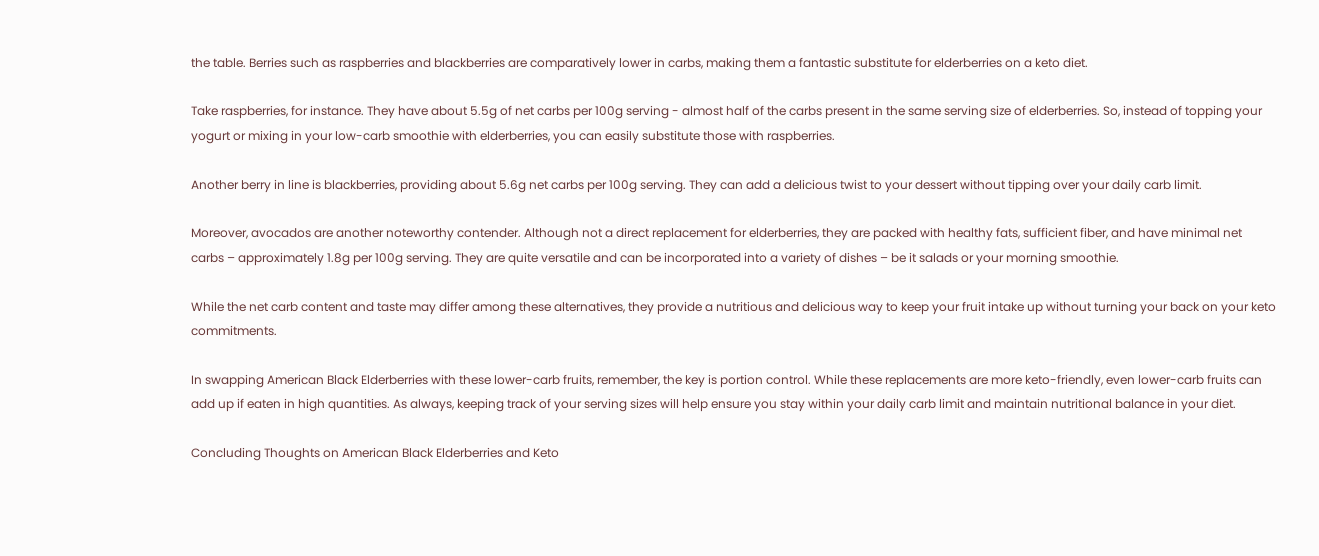the table. Berries such as raspberries and blackberries are comparatively lower in carbs, making them a fantastic substitute for elderberries on a keto diet.

Take raspberries, for instance. They have about 5.5g of net carbs per 100g serving - almost half of the carbs present in the same serving size of elderberries. So, instead of topping your yogurt or mixing in your low-carb smoothie with elderberries, you can easily substitute those with raspberries.

Another berry in line is blackberries, providing about 5.6g net carbs per 100g serving. They can add a delicious twist to your dessert without tipping over your daily carb limit.

Moreover, avocados are another noteworthy contender. Although not a direct replacement for elderberries, they are packed with healthy fats, sufficient fiber, and have minimal net carbs – approximately 1.8g per 100g serving. They are quite versatile and can be incorporated into a variety of dishes – be it salads or your morning smoothie.

While the net carb content and taste may differ among these alternatives, they provide a nutritious and delicious way to keep your fruit intake up without turning your back on your keto commitments.

In swapping American Black Elderberries with these lower-carb fruits, remember, the key is portion control. While these replacements are more keto-friendly, even lower-carb fruits can add up if eaten in high quantities. As always, keeping track of your serving sizes will help ensure you stay within your daily carb limit and maintain nutritional balance in your diet.

Concluding Thoughts on American Black Elderberries and Keto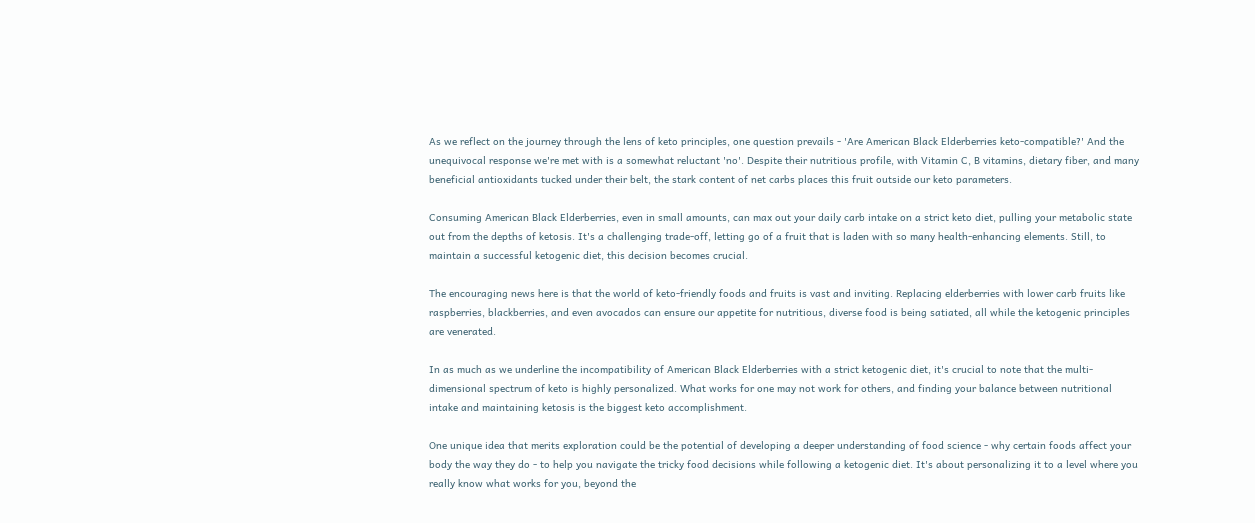As we reflect on the journey through the lens of keto principles, one question prevails - 'Are American Black Elderberries keto-compatible?' And the unequivocal response we're met with is a somewhat reluctant 'no'. Despite their nutritious profile, with Vitamin C, B vitamins, dietary fiber, and many beneficial antioxidants tucked under their belt, the stark content of net carbs places this fruit outside our keto parameters.

Consuming American Black Elderberries, even in small amounts, can max out your daily carb intake on a strict keto diet, pulling your metabolic state out from the depths of ketosis. It's a challenging trade-off, letting go of a fruit that is laden with so many health-enhancing elements. Still, to maintain a successful ketogenic diet, this decision becomes crucial.

The encouraging news here is that the world of keto-friendly foods and fruits is vast and inviting. Replacing elderberries with lower carb fruits like raspberries, blackberries, and even avocados can ensure our appetite for nutritious, diverse food is being satiated, all while the ketogenic principles are venerated.

In as much as we underline the incompatibility of American Black Elderberries with a strict ketogenic diet, it's crucial to note that the multi-dimensional spectrum of keto is highly personalized. What works for one may not work for others, and finding your balance between nutritional intake and maintaining ketosis is the biggest keto accomplishment.

One unique idea that merits exploration could be the potential of developing a deeper understanding of food science - why certain foods affect your body the way they do - to help you navigate the tricky food decisions while following a ketogenic diet. It's about personalizing it to a level where you really know what works for you, beyond the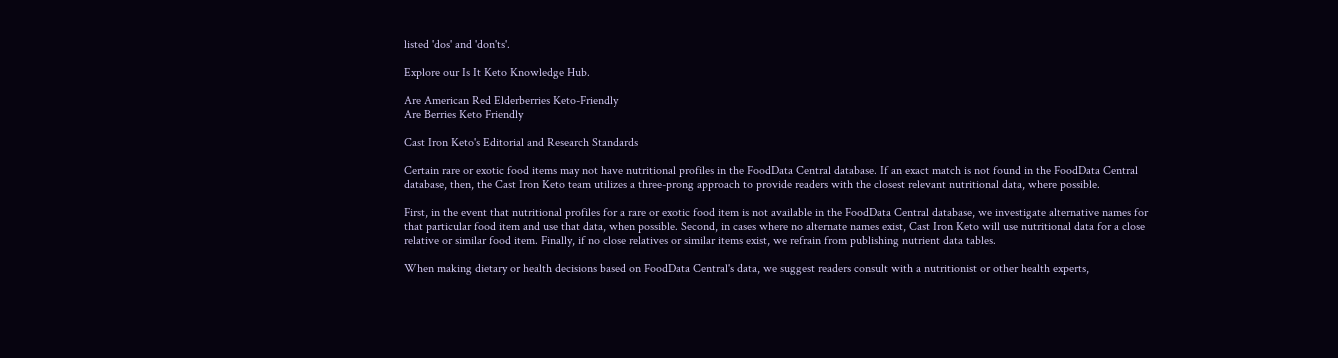listed 'dos' and 'don'ts'.

Explore our Is It Keto Knowledge Hub.

Are American Red Elderberries Keto-Friendly
Are Berries Keto Friendly

Cast Iron Keto's Editorial and Research Standards

Certain rare or exotic food items may not have nutritional profiles in the FoodData Central database. If an exact match is not found in the FoodData Central database, then, the Cast Iron Keto team utilizes a three-prong approach to provide readers with the closest relevant nutritional data, where possible.

First, in the event that nutritional profiles for a rare or exotic food item is not available in the FoodData Central database, we investigate alternative names for that particular food item and use that data, when possible. Second, in cases where no alternate names exist, Cast Iron Keto will use nutritional data for a close relative or similar food item. Finally, if no close relatives or similar items exist, we refrain from publishing nutrient data tables.

When making dietary or health decisions based on FoodData Central's data, we suggest readers consult with a nutritionist or other health experts,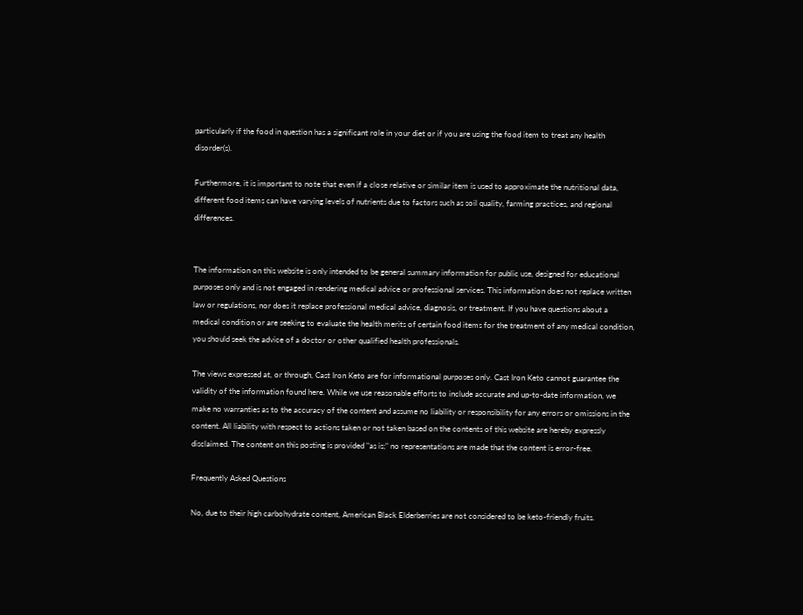particularly if the food in question has a significant role in your diet or if you are using the food item to treat any health disorder(s).

Furthermore, it is important to note that even if a close relative or similar item is used to approximate the nutritional data, different food items can have varying levels of nutrients due to factors such as soil quality, farming practices, and regional differences.


The information on this website is only intended to be general summary information for public use, designed for educational purposes only and is not engaged in rendering medical advice or professional services. This information does not replace written law or regulations, nor does it replace professional medical advice, diagnosis, or treatment. If you have questions about a medical condition or are seeking to evaluate the health merits of certain food items for the treatment of any medical condition, you should seek the advice of a doctor or other qualified health professionals.

The views expressed at, or through, Cast Iron Keto are for informational purposes only. Cast Iron Keto cannot guarantee the validity of the information found here. While we use reasonable efforts to include accurate and up-to-date information, we make no warranties as to the accuracy of the content and assume no liability or responsibility for any errors or omissions in the content. All liability with respect to actions taken or not taken based on the contents of this website are hereby expressly disclaimed. The content on this posting is provided "as is;" no representations are made that the content is error-free.

Frequently Asked Questions

No, due to their high carbohydrate content, American Black Elderberries are not considered to be keto-friendly fruits.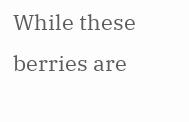While these berries are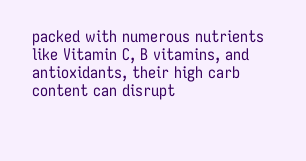packed with numerous nutrients like Vitamin C, B vitamins, and antioxidants, their high carb content can disrupt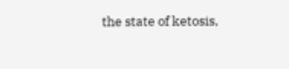the state of ketosis,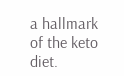a hallmark of the keto diet.